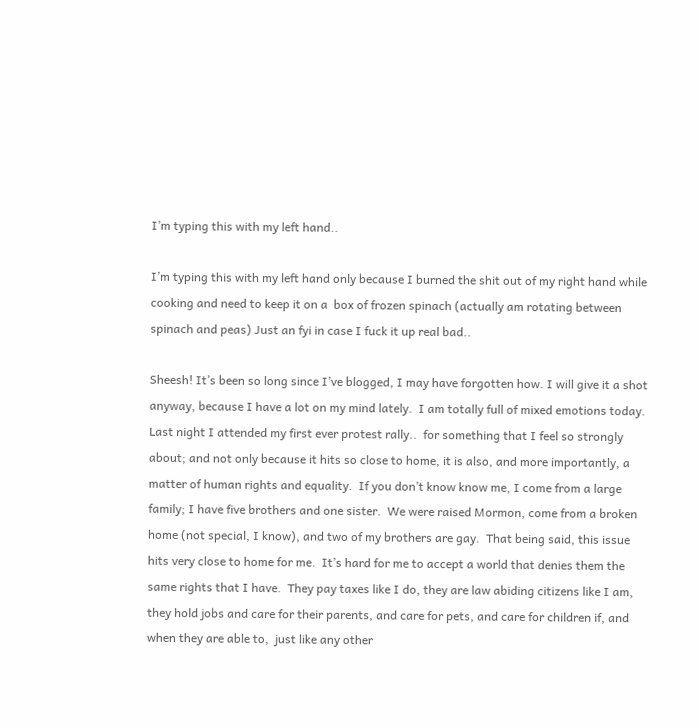I’m typing this with my left hand..

I’m typing this with my left hand only because I burned the shit out of my right hand while cooking and need to keep it on a  box of frozen spinach (actually am rotating between spinach and peas) Just an fyi in case I fuck it up real bad..

Sheesh! It’s been so long since I’ve blogged, I may have forgotten how. I will give it a shot anyway, because I have a lot on my mind lately.  I am totally full of mixed emotions today.  Last night I attended my first ever protest rally..  for something that I feel so strongly about; and not only because it hits so close to home, it is also, and more importantly, a matter of human rights and equality.  If you don’t know know me, I come from a large family; I have five brothers and one sister.  We were raised Mormon, come from a broken home (not special, I know), and two of my brothers are gay.  That being said, this issue hits very close to home for me.  It’s hard for me to accept a world that denies them the same rights that I have.  They pay taxes like I do, they are law abiding citizens like I am, they hold jobs and care for their parents, and care for pets, and care for children if, and when they are able to,  just like any other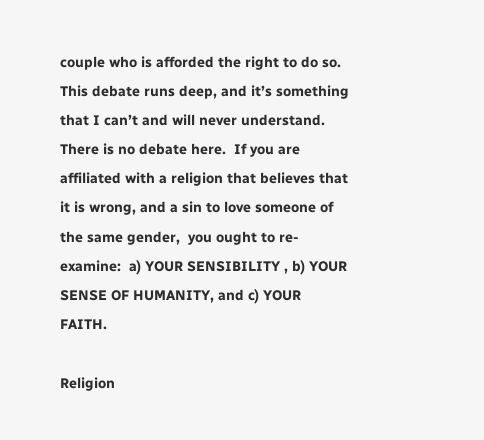couple who is afforded the right to do so.  This debate runs deep, and it’s something that I can’t and will never understand.  There is no debate here.  If you are affiliated with a religion that believes that it is wrong, and a sin to love someone of the same gender,  you ought to re-examine:  a) YOUR SENSIBILITY , b) YOUR SENSE OF HUMANITY, and c) YOUR FAITH.

Religion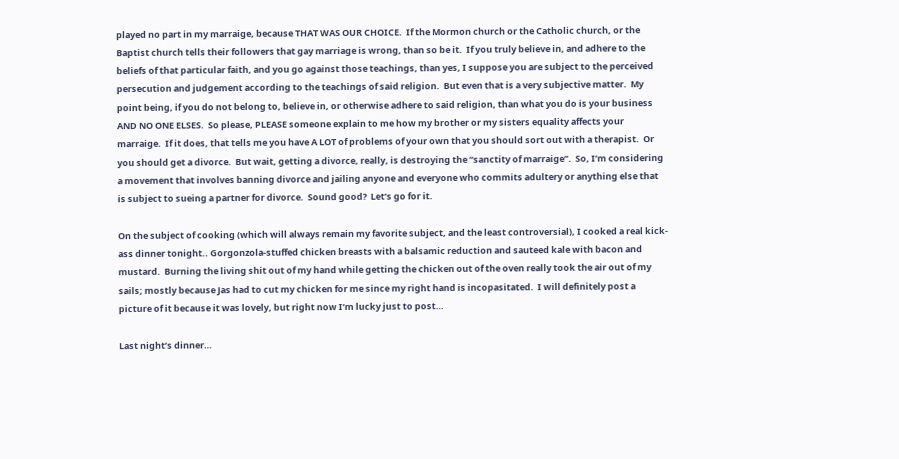played no part in my marraige, because THAT WAS OUR CHOICE.  If the Mormon church or the Catholic church, or the Baptist church tells their followers that gay marriage is wrong, than so be it.  If you truly believe in, and adhere to the beliefs of that particular faith, and you go against those teachings, than yes, I suppose you are subject to the perceived persecution and judgement according to the teachings of said religion.  But even that is a very subjective matter.  My point being, if you do not belong to, believe in, or otherwise adhere to said religion, than what you do is your business AND NO ONE ELSES.  So please, PLEASE someone explain to me how my brother or my sisters equality affects your marraige.  If it does, that tells me you have A LOT of problems of your own that you should sort out with a therapist.  Or you should get a divorce.  But wait, getting a divorce, really, is destroying the “sanctity of marraige”.  So, I’m considering a movement that involves banning divorce and jailing anyone and everyone who commits adultery or anything else that is subject to sueing a partner for divorce.  Sound good?  Let’s go for it.

On the subject of cooking (which will always remain my favorite subject, and the least controversial), I cooked a real kick-ass dinner tonight.. Gorgonzola-stuffed chicken breasts with a balsamic reduction and sauteed kale with bacon and mustard.  Burning the living shit out of my hand while getting the chicken out of the oven really took the air out of my sails; mostly because Jas had to cut my chicken for me since my right hand is incopasitated.  I will definitely post a picture of it because it was lovely, but right now I’m lucky just to post…

Last night’s dinner…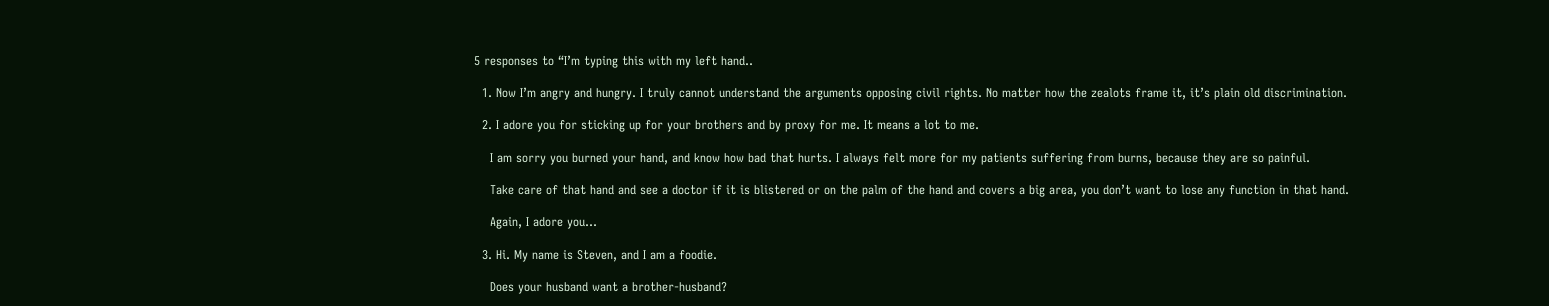5 responses to “I’m typing this with my left hand..

  1. Now I’m angry and hungry. I truly cannot understand the arguments opposing civil rights. No matter how the zealots frame it, it’s plain old discrimination.

  2. I adore you for sticking up for your brothers and by proxy for me. It means a lot to me.

    I am sorry you burned your hand, and know how bad that hurts. I always felt more for my patients suffering from burns, because they are so painful.

    Take care of that hand and see a doctor if it is blistered or on the palm of the hand and covers a big area, you don’t want to lose any function in that hand.

    Again, I adore you…

  3. Hi. My name is Steven, and I am a foodie.

    Does your husband want a brother-husband?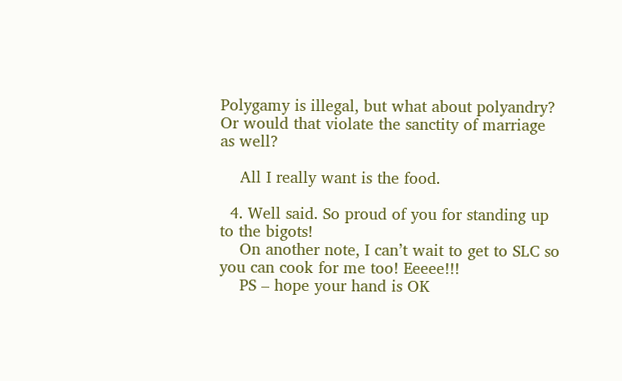Polygamy is illegal, but what about polyandry? Or would that violate the sanctity of marriage as well?

    All I really want is the food.

  4. Well said. So proud of you for standing up to the bigots!
    On another note, I can’t wait to get to SLC so you can cook for me too! Eeeee!!!
    PS – hope your hand is OK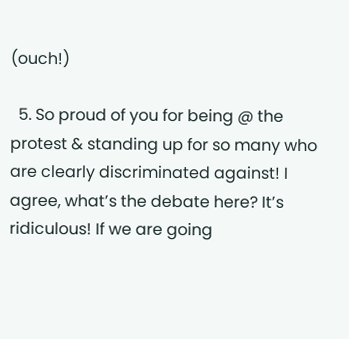(ouch!)

  5. So proud of you for being @ the protest & standing up for so many who are clearly discriminated against! I agree, what’s the debate here? It’s ridiculous! If we are going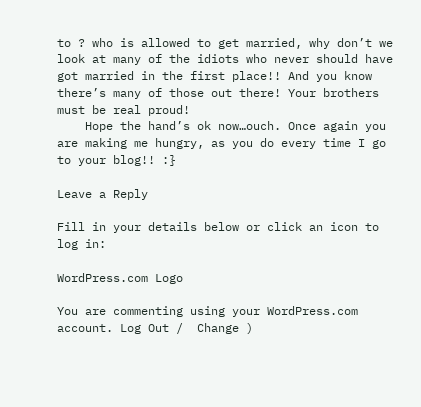to ? who is allowed to get married, why don’t we look at many of the idiots who never should have got married in the first place!! And you know there’s many of those out there! Your brothers must be real proud!
    Hope the hand’s ok now…ouch. Once again you are making me hungry, as you do every time I go to your blog!! :}

Leave a Reply

Fill in your details below or click an icon to log in:

WordPress.com Logo

You are commenting using your WordPress.com account. Log Out /  Change )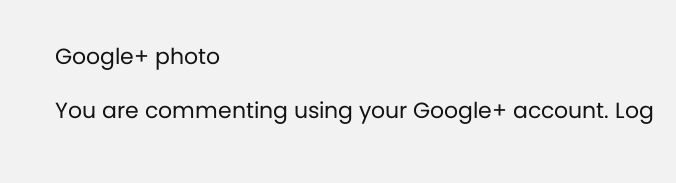Google+ photo

You are commenting using your Google+ account. Log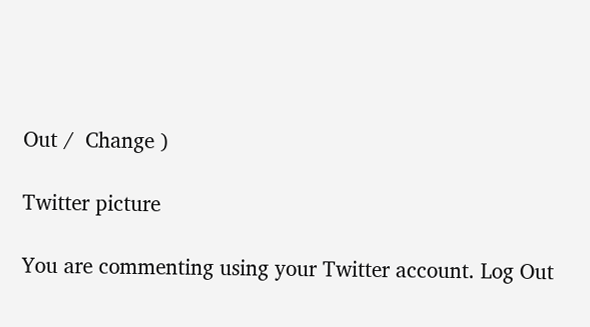Out /  Change )

Twitter picture

You are commenting using your Twitter account. Log Out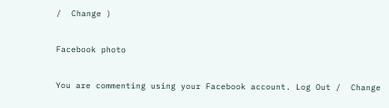/  Change )

Facebook photo

You are commenting using your Facebook account. Log Out /  Change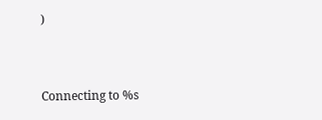)


Connecting to %s